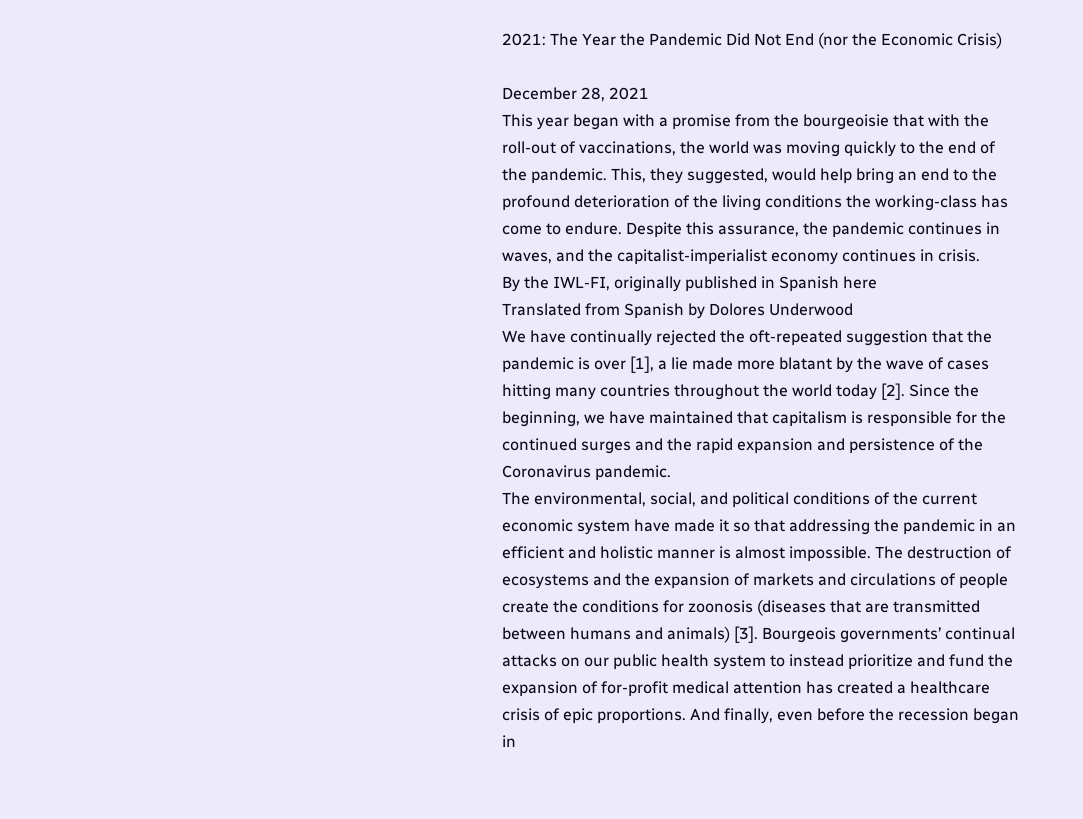2021: The Year the Pandemic Did Not End (nor the Economic Crisis)

December 28, 2021
This year began with a promise from the bourgeoisie that with the roll-out of vaccinations, the world was moving quickly to the end of the pandemic. This, they suggested, would help bring an end to the profound deterioration of the living conditions the working-class has come to endure. Despite this assurance, the pandemic continues in waves, and the capitalist-imperialist economy continues in crisis.
By the IWL-FI, originally published in Spanish here
Translated from Spanish by Dolores Underwood
We have continually rejected the oft-repeated suggestion that the pandemic is over [1], a lie made more blatant by the wave of cases hitting many countries throughout the world today [2]. Since the beginning, we have maintained that capitalism is responsible for the continued surges and the rapid expansion and persistence of the Coronavirus pandemic.
The environmental, social, and political conditions of the current economic system have made it so that addressing the pandemic in an efficient and holistic manner is almost impossible. The destruction of ecosystems and the expansion of markets and circulations of people create the conditions for zoonosis (diseases that are transmitted between humans and animals) [3]. Bourgeois governments’ continual attacks on our public health system to instead prioritize and fund the expansion of for-profit medical attention has created a healthcare crisis of epic proportions. And finally, even before the recession began in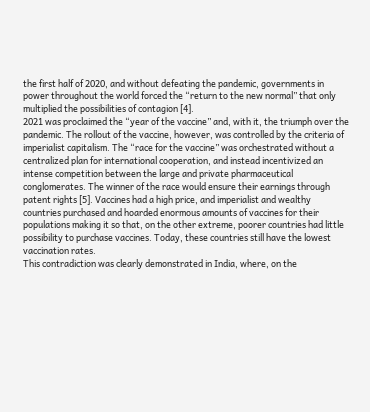the first half of 2020, and without defeating the pandemic, governments in power throughout the world forced the “return to the new normal” that only multiplied the possibilities of contagion [4].
2021 was proclaimed the “year of the vaccine” and, with it, the triumph over the pandemic. The rollout of the vaccine, however, was controlled by the criteria of imperialist capitalism. The “race for the vaccine” was orchestrated without a centralized plan for international cooperation, and instead incentivized an intense competition between the large and private pharmaceutical conglomerates. The winner of the race would ensure their earnings through patent rights [5]. Vaccines had a high price, and imperialist and wealthy countries purchased and hoarded enormous amounts of vaccines for their populations making it so that, on the other extreme, poorer countries had little possibility to purchase vaccines. Today, these countries still have the lowest vaccination rates.
This contradiction was clearly demonstrated in India, where, on the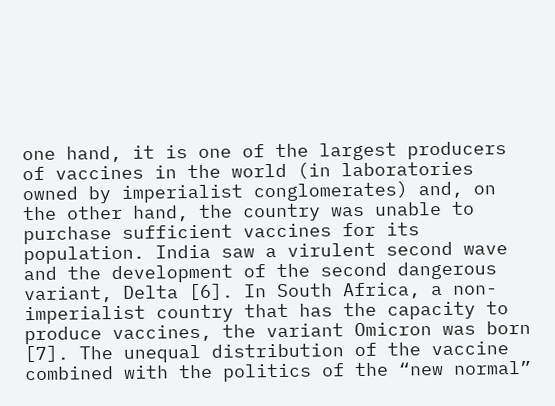one hand, it is one of the largest producers of vaccines in the world (in laboratories owned by imperialist conglomerates) and, on the other hand, the country was unable to purchase sufficient vaccines for its population. India saw a virulent second wave and the development of the second dangerous variant, Delta [6]. In South Africa, a non-imperialist country that has the capacity to produce vaccines, the variant Omicron was born [7]. The unequal distribution of the vaccine combined with the politics of the “new normal”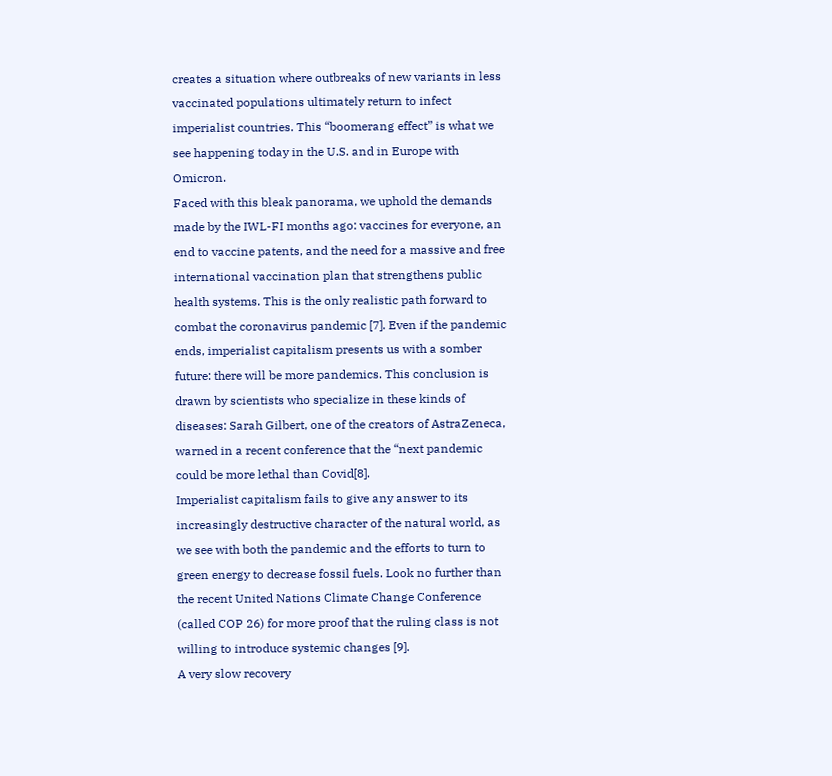creates a situation where outbreaks of new variants in less vaccinated populations ultimately return to infect imperialist countries. This “boomerang effect” is what we see happening today in the U.S. and in Europe with Omicron.
Faced with this bleak panorama, we uphold the demands made by the IWL-FI months ago: vaccines for everyone, an end to vaccine patents, and the need for a massive and free international vaccination plan that strengthens public health systems. This is the only realistic path forward to combat the coronavirus pandemic [7]. Even if the pandemic ends, imperialist capitalism presents us with a somber future: there will be more pandemics. This conclusion is drawn by scientists who specialize in these kinds of diseases: Sarah Gilbert, one of the creators of AstraZeneca, warned in a recent conference that the “next pandemic could be more lethal than Covid[8].
Imperialist capitalism fails to give any answer to its increasingly destructive character of the natural world, as we see with both the pandemic and the efforts to turn to green energy to decrease fossil fuels. Look no further than the recent United Nations Climate Change Conference (called COP 26) for more proof that the ruling class is not willing to introduce systemic changes [9].
A very slow recovery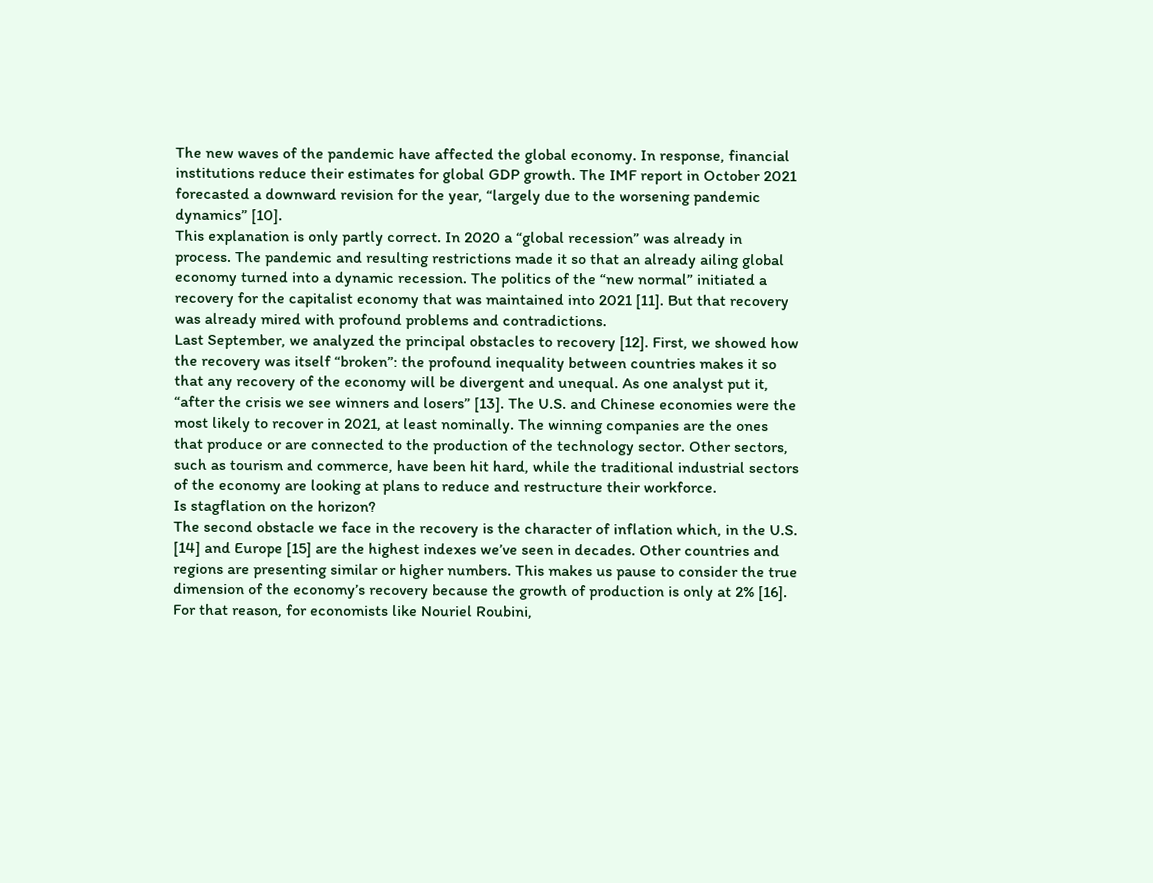The new waves of the pandemic have affected the global economy. In response, financial institutions reduce their estimates for global GDP growth. The IMF report in October 2021 forecasted a downward revision for the year, “largely due to the worsening pandemic dynamics” [10].
This explanation is only partly correct. In 2020 a “global recession” was already in process. The pandemic and resulting restrictions made it so that an already ailing global economy turned into a dynamic recession. The politics of the “new normal” initiated a recovery for the capitalist economy that was maintained into 2021 [11]. But that recovery was already mired with profound problems and contradictions.
Last September, we analyzed the principal obstacles to recovery [12]. First, we showed how the recovery was itself “broken”: the profound inequality between countries makes it so that any recovery of the economy will be divergent and unequal. As one analyst put it, “after the crisis we see winners and losers” [13]. The U.S. and Chinese economies were the most likely to recover in 2021, at least nominally. The winning companies are the ones that produce or are connected to the production of the technology sector. Other sectors, such as tourism and commerce, have been hit hard, while the traditional industrial sectors of the economy are looking at plans to reduce and restructure their workforce.
Is stagflation on the horizon?
The second obstacle we face in the recovery is the character of inflation which, in the U.S. [14] and Europe [15] are the highest indexes we’ve seen in decades. Other countries and regions are presenting similar or higher numbers. This makes us pause to consider the true dimension of the economy’s recovery because the growth of production is only at 2% [16]. For that reason, for economists like Nouriel Roubini,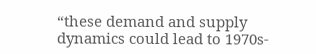“these demand and supply dynamics could lead to 1970s-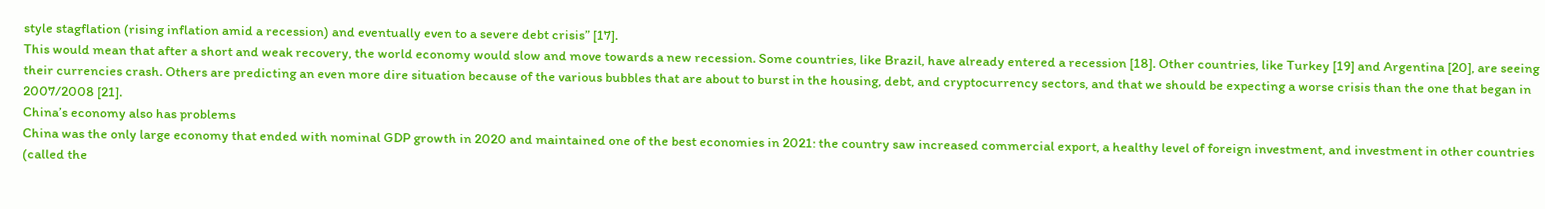style stagflation (rising inflation amid a recession) and eventually even to a severe debt crisis” [17].
This would mean that after a short and weak recovery, the world economy would slow and move towards a new recession. Some countries, like Brazil, have already entered a recession [18]. Other countries, like Turkey [19] and Argentina [20], are seeing their currencies crash. Others are predicting an even more dire situation because of the various bubbles that are about to burst in the housing, debt, and cryptocurrency sectors, and that we should be expecting a worse crisis than the one that began in 2007/2008 [21].
China’s economy also has problems
China was the only large economy that ended with nominal GDP growth in 2020 and maintained one of the best economies in 2021: the country saw increased commercial export, a healthy level of foreign investment, and investment in other countries (called the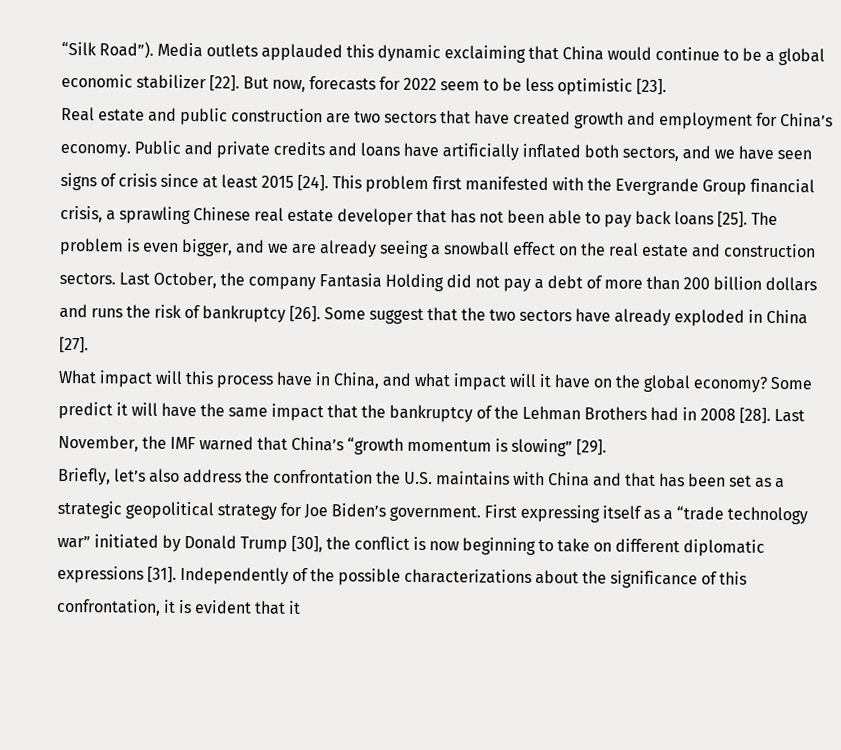“Silk Road”). Media outlets applauded this dynamic exclaiming that China would continue to be a global economic stabilizer [22]. But now, forecasts for 2022 seem to be less optimistic [23].
Real estate and public construction are two sectors that have created growth and employment for China’s economy. Public and private credits and loans have artificially inflated both sectors, and we have seen signs of crisis since at least 2015 [24]. This problem first manifested with the Evergrande Group financial crisis, a sprawling Chinese real estate developer that has not been able to pay back loans [25]. The problem is even bigger, and we are already seeing a snowball effect on the real estate and construction sectors. Last October, the company Fantasia Holding did not pay a debt of more than 200 billion dollars and runs the risk of bankruptcy [26]. Some suggest that the two sectors have already exploded in China [27].
What impact will this process have in China, and what impact will it have on the global economy? Some predict it will have the same impact that the bankruptcy of the Lehman Brothers had in 2008 [28]. Last November, the IMF warned that China’s “growth momentum is slowing” [29].
Briefly, let’s also address the confrontation the U.S. maintains with China and that has been set as a strategic geopolitical strategy for Joe Biden’s government. First expressing itself as a “trade technology war” initiated by Donald Trump [30], the conflict is now beginning to take on different diplomatic expressions [31]. Independently of the possible characterizations about the significance of this confrontation, it is evident that it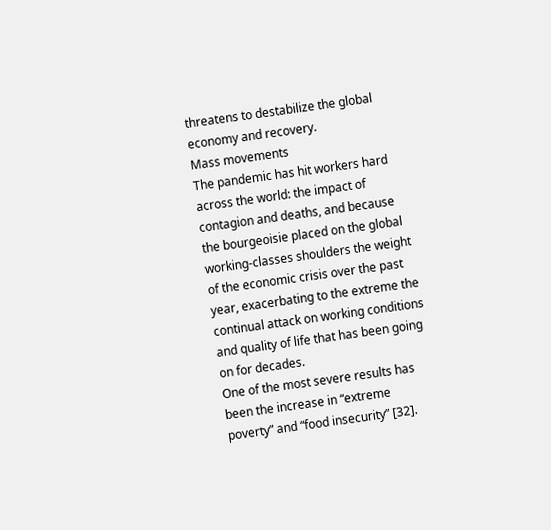threatens to destabilize the global economy and recovery.
Mass movements
The pandemic has hit workers hard across the world: the impact of contagion and deaths, and because the bourgeoisie placed on the global working-classes shoulders the weight of the economic crisis over the past year, exacerbating to the extreme the continual attack on working conditions and quality of life that has been going on for decades.
One of the most severe results has been the increase in “extreme poverty” and “food insecurity” [32].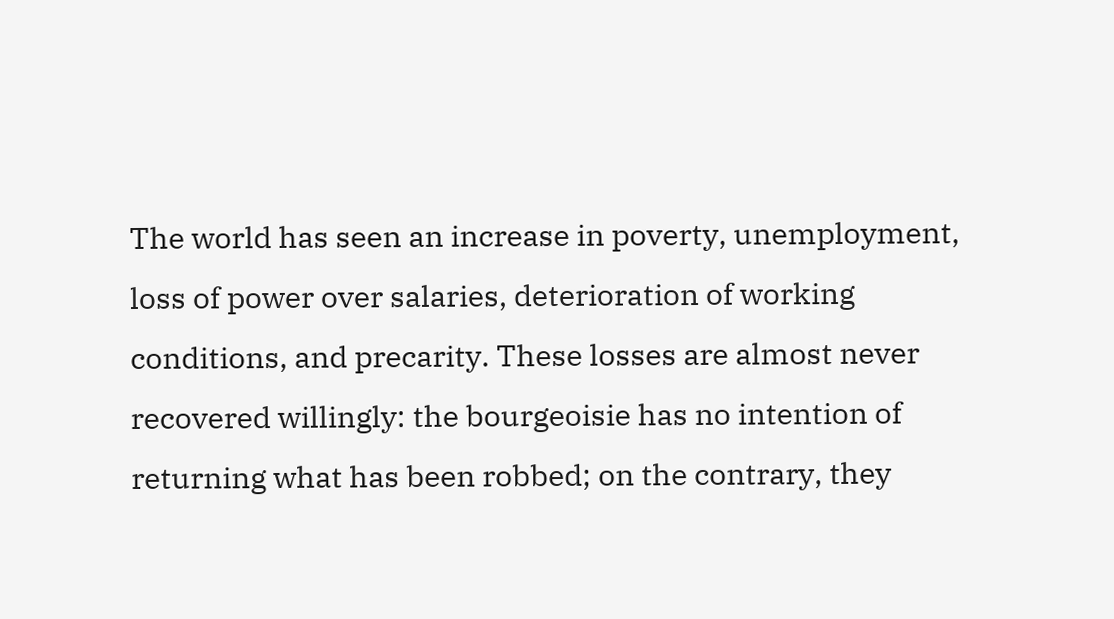The world has seen an increase in poverty, unemployment, loss of power over salaries, deterioration of working conditions, and precarity. These losses are almost never recovered willingly: the bourgeoisie has no intention of returning what has been robbed; on the contrary, they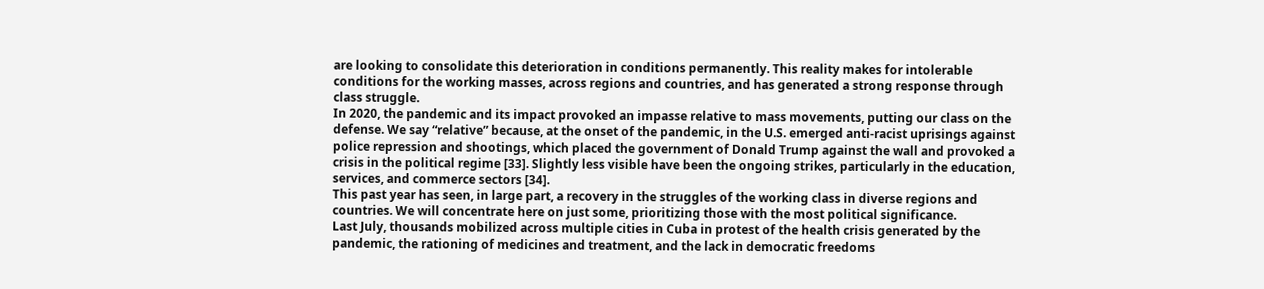are looking to consolidate this deterioration in conditions permanently. This reality makes for intolerable conditions for the working masses, across regions and countries, and has generated a strong response through class struggle.
In 2020, the pandemic and its impact provoked an impasse relative to mass movements, putting our class on the defense. We say “relative” because, at the onset of the pandemic, in the U.S. emerged anti-racist uprisings against police repression and shootings, which placed the government of Donald Trump against the wall and provoked a crisis in the political regime [33]. Slightly less visible have been the ongoing strikes, particularly in the education, services, and commerce sectors [34].
This past year has seen, in large part, a recovery in the struggles of the working class in diverse regions and countries. We will concentrate here on just some, prioritizing those with the most political significance.
Last July, thousands mobilized across multiple cities in Cuba in protest of the health crisis generated by the pandemic, the rationing of medicines and treatment, and the lack in democratic freedoms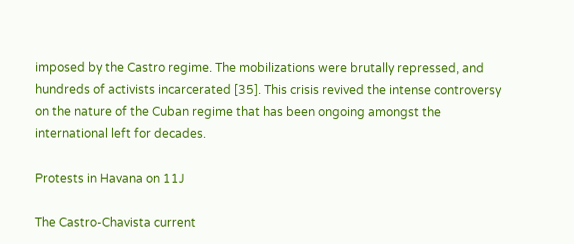imposed by the Castro regime. The mobilizations were brutally repressed, and hundreds of activists incarcerated [35]. This crisis revived the intense controversy on the nature of the Cuban regime that has been ongoing amongst the international left for decades.

Protests in Havana on 11J

The Castro-Chavista current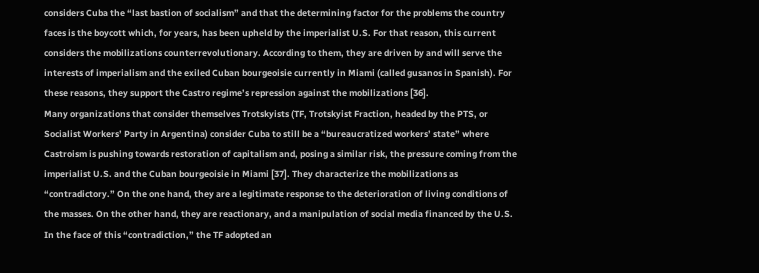considers Cuba the “last bastion of socialism” and that the determining factor for the problems the country faces is the boycott which, for years, has been upheld by the imperialist U.S. For that reason, this current considers the mobilizations counterrevolutionary. According to them, they are driven by and will serve the interests of imperialism and the exiled Cuban bourgeoisie currently in Miami (called gusanos in Spanish). For these reasons, they support the Castro regime’s repression against the mobilizations [36].
Many organizations that consider themselves Trotskyists (TF, Trotskyist Fraction, headed by the PTS, or Socialist Workers’ Party in Argentina) consider Cuba to still be a “bureaucratized workers’ state” where Castroism is pushing towards restoration of capitalism and, posing a similar risk, the pressure coming from the imperialist U.S. and the Cuban bourgeoisie in Miami [37]. They characterize the mobilizations as “contradictory.” On the one hand, they are a legitimate response to the deterioration of living conditions of the masses. On the other hand, they are reactionary, and a manipulation of social media financed by the U.S. In the face of this “contradiction,” the TF adopted an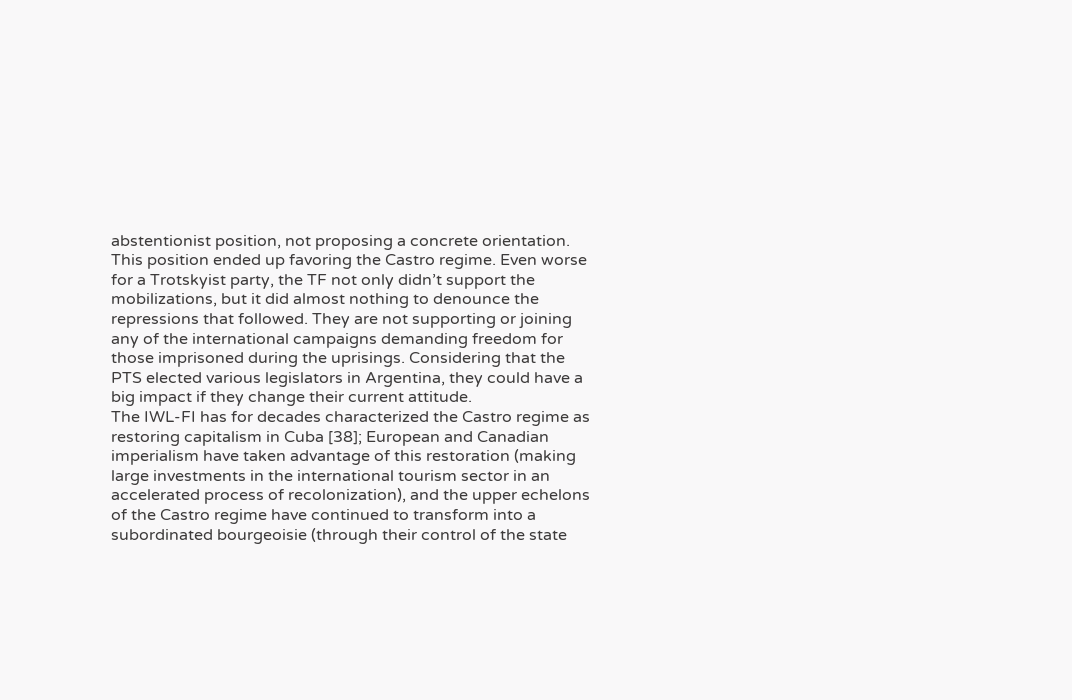abstentionist position, not proposing a concrete orientation. This position ended up favoring the Castro regime. Even worse for a Trotskyist party, the TF not only didn’t support the mobilizations, but it did almost nothing to denounce the repressions that followed. They are not supporting or joining any of the international campaigns demanding freedom for those imprisoned during the uprisings. Considering that the PTS elected various legislators in Argentina, they could have a big impact if they change their current attitude.
The IWL-FI has for decades characterized the Castro regime as restoring capitalism in Cuba [38]; European and Canadian imperialism have taken advantage of this restoration (making large investments in the international tourism sector in an accelerated process of recolonization), and the upper echelons of the Castro regime have continued to transform into a subordinated bourgeoisie (through their control of the state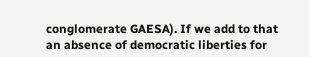conglomerate GAESA). If we add to that an absence of democratic liberties for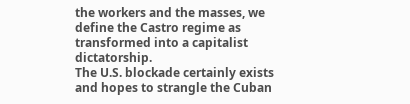the workers and the masses, we define the Castro regime as transformed into a capitalist dictatorship.
The U.S. blockade certainly exists and hopes to strangle the Cuban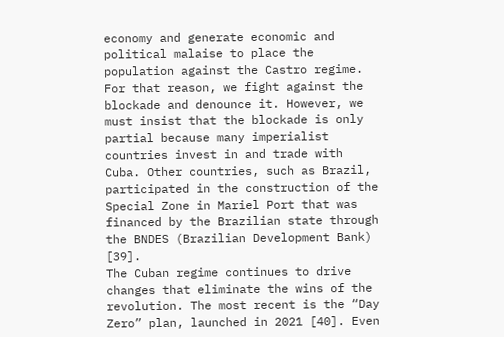economy and generate economic and political malaise to place the population against the Castro regime. For that reason, we fight against the blockade and denounce it. However, we must insist that the blockade is only partial because many imperialist countries invest in and trade with Cuba. Other countries, such as Brazil, participated in the construction of the Special Zone in Mariel Port that was financed by the Brazilian state through the BNDES (Brazilian Development Bank) [39].
The Cuban regime continues to drive changes that eliminate the wins of the revolution. The most recent is the “Day Zero” plan, launched in 2021 [40]. Even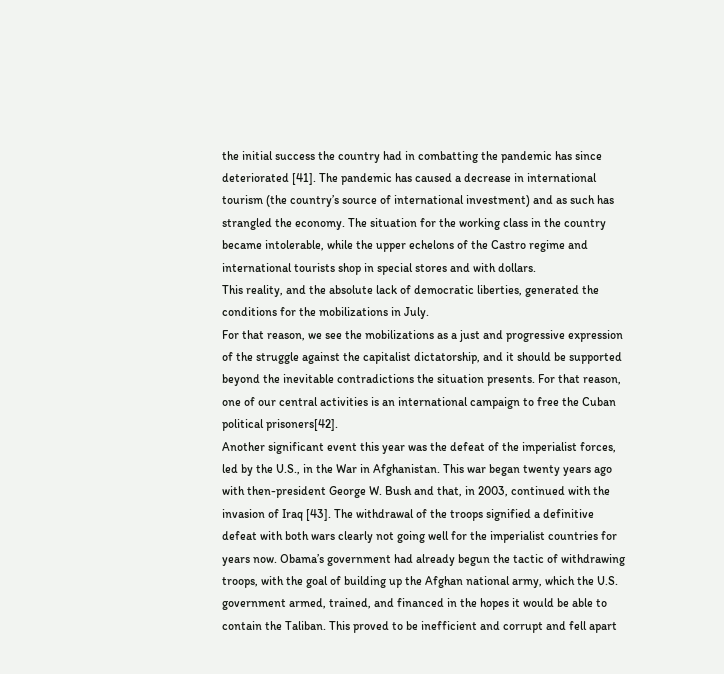the initial success the country had in combatting the pandemic has since deteriorated [41]. The pandemic has caused a decrease in international tourism (the country’s source of international investment) and as such has strangled the economy. The situation for the working class in the country became intolerable, while the upper echelons of the Castro regime and international tourists shop in special stores and with dollars.
This reality, and the absolute lack of democratic liberties, generated the conditions for the mobilizations in July.
For that reason, we see the mobilizations as a just and progressive expression of the struggle against the capitalist dictatorship, and it should be supported beyond the inevitable contradictions the situation presents. For that reason, one of our central activities is an international campaign to free the Cuban political prisoners[42].
Another significant event this year was the defeat of the imperialist forces, led by the U.S., in the War in Afghanistan. This war began twenty years ago with then-president George W. Bush and that, in 2003, continued with the invasion of Iraq [43]. The withdrawal of the troops signified a definitive defeat with both wars clearly not going well for the imperialist countries for years now. Obama’s government had already begun the tactic of withdrawing troops, with the goal of building up the Afghan national army, which the U.S. government armed, trained, and financed in the hopes it would be able to contain the Taliban. This proved to be inefficient and corrupt and fell apart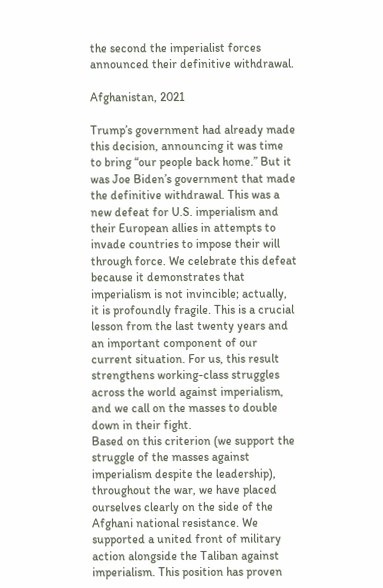the second the imperialist forces announced their definitive withdrawal.

Afghanistan, 2021

Trump’s government had already made this decision, announcing it was time to bring “our people back home.” But it was Joe Biden’s government that made the definitive withdrawal. This was a new defeat for U.S. imperialism and their European allies in attempts to invade countries to impose their will through force. We celebrate this defeat because it demonstrates that imperialism is not invincible; actually, it is profoundly fragile. This is a crucial lesson from the last twenty years and an important component of our current situation. For us, this result strengthens working-class struggles across the world against imperialism, and we call on the masses to double down in their fight.
Based on this criterion (we support the struggle of the masses against imperialism despite the leadership), throughout the war, we have placed ourselves clearly on the side of the Afghani national resistance. We supported a united front of military action alongside the Taliban against imperialism. This position has proven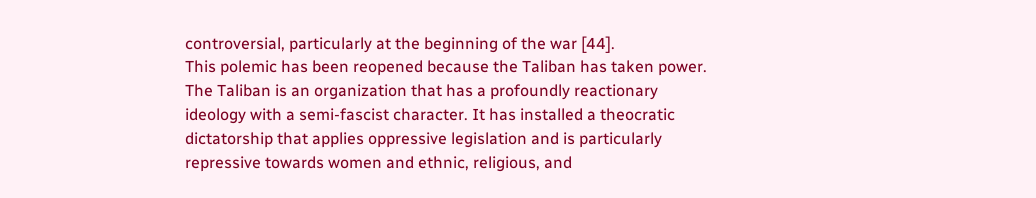controversial, particularly at the beginning of the war [44].
This polemic has been reopened because the Taliban has taken power. The Taliban is an organization that has a profoundly reactionary ideology with a semi-fascist character. It has installed a theocratic dictatorship that applies oppressive legislation and is particularly repressive towards women and ethnic, religious, and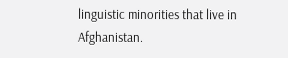linguistic minorities that live in Afghanistan.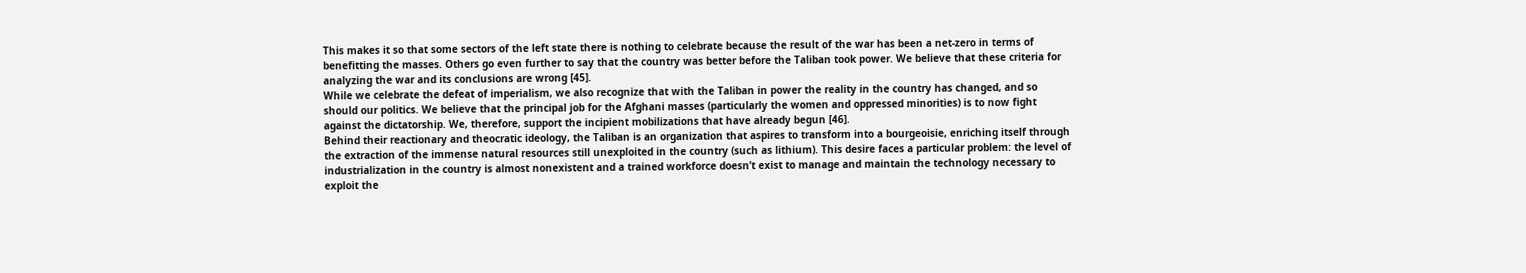This makes it so that some sectors of the left state there is nothing to celebrate because the result of the war has been a net-zero in terms of benefitting the masses. Others go even further to say that the country was better before the Taliban took power. We believe that these criteria for analyzing the war and its conclusions are wrong [45].
While we celebrate the defeat of imperialism, we also recognize that with the Taliban in power the reality in the country has changed, and so should our politics. We believe that the principal job for the Afghani masses (particularly the women and oppressed minorities) is to now fight against the dictatorship. We, therefore, support the incipient mobilizations that have already begun [46].
Behind their reactionary and theocratic ideology, the Taliban is an organization that aspires to transform into a bourgeoisie, enriching itself through the extraction of the immense natural resources still unexploited in the country (such as lithium). This desire faces a particular problem: the level of industrialization in the country is almost nonexistent and a trained workforce doesn’t exist to manage and maintain the technology necessary to exploit the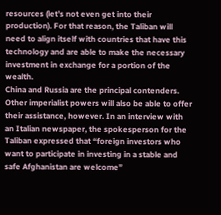resources (let’s not even get into their production). For that reason, the Taliban will need to align itself with countries that have this technology and are able to make the necessary investment in exchange for a portion of the wealth.
China and Russia are the principal contenders. Other imperialist powers will also be able to offer their assistance, however. In an interview with an Italian newspaper, the spokesperson for the Taliban expressed that “foreign investors who want to participate in investing in a stable and safe Afghanistan are welcome”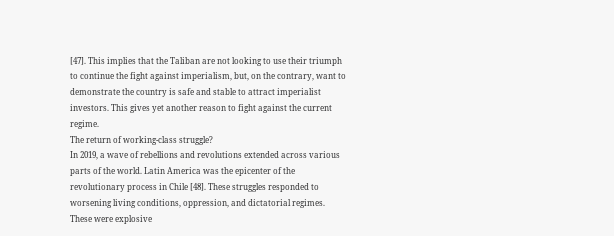[47]. This implies that the Taliban are not looking to use their triumph to continue the fight against imperialism, but, on the contrary, want to demonstrate the country is safe and stable to attract imperialist investors. This gives yet another reason to fight against the current regime.
The return of working-class struggle?
In 2019, a wave of rebellions and revolutions extended across various parts of the world. Latin America was the epicenter of the revolutionary process in Chile [48]. These struggles responded to worsening living conditions, oppression, and dictatorial regimes. These were explosive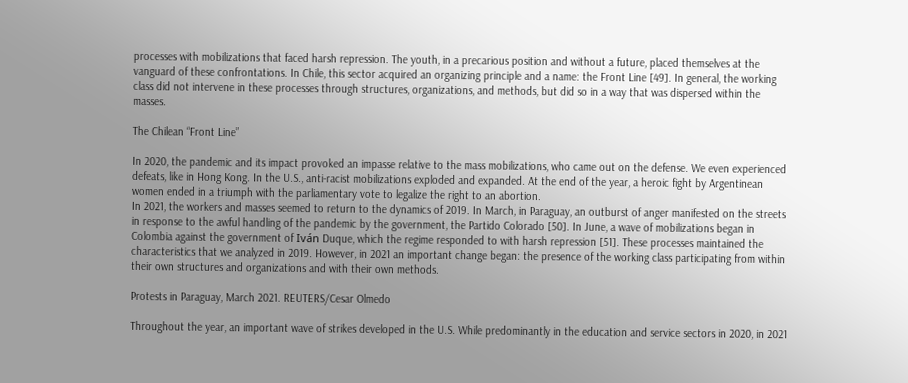processes with mobilizations that faced harsh repression. The youth, in a precarious position and without a future, placed themselves at the vanguard of these confrontations. In Chile, this sector acquired an organizing principle and a name: the Front Line [49]. In general, the working class did not intervene in these processes through structures, organizations, and methods, but did so in a way that was dispersed within the masses.

The Chilean “Front Line”

In 2020, the pandemic and its impact provoked an impasse relative to the mass mobilizations, who came out on the defense. We even experienced defeats, like in Hong Kong. In the U.S., anti-racist mobilizations exploded and expanded. At the end of the year, a heroic fight by Argentinean women ended in a triumph with the parliamentary vote to legalize the right to an abortion.
In 2021, the workers and masses seemed to return to the dynamics of 2019. In March, in Paraguay, an outburst of anger manifested on the streets in response to the awful handling of the pandemic by the government, the Partido Colorado [50]. In June, a wave of mobilizations began in Colombia against the government of Iván Duque, which the regime responded to with harsh repression [51]. These processes maintained the characteristics that we analyzed in 2019. However, in 2021 an important change began: the presence of the working class participating from within their own structures and organizations and with their own methods.

Protests in Paraguay, March 2021. REUTERS/Cesar Olmedo

Throughout the year, an important wave of strikes developed in the U.S. While predominantly in the education and service sectors in 2020, in 2021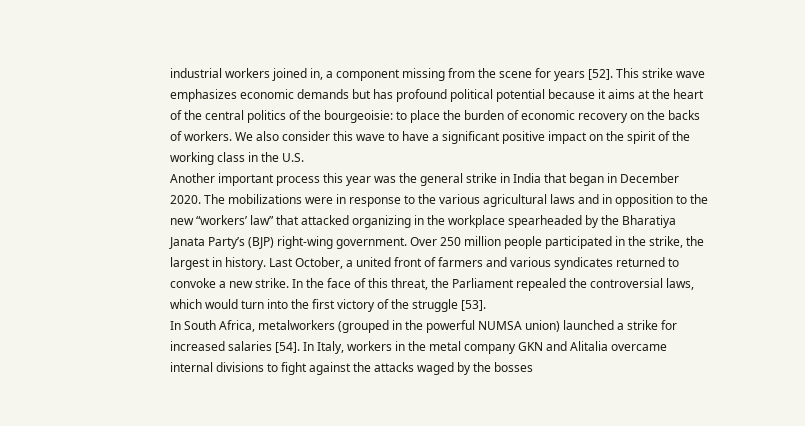industrial workers joined in, a component missing from the scene for years [52]. This strike wave emphasizes economic demands but has profound political potential because it aims at the heart of the central politics of the bourgeoisie: to place the burden of economic recovery on the backs of workers. We also consider this wave to have a significant positive impact on the spirit of the working class in the U.S.
Another important process this year was the general strike in India that began in December 2020. The mobilizations were in response to the various agricultural laws and in opposition to the new “workers’ law” that attacked organizing in the workplace spearheaded by the Bharatiya Janata Party’s (BJP) right-wing government. Over 250 million people participated in the strike, the largest in history. Last October, a united front of farmers and various syndicates returned to convoke a new strike. In the face of this threat, the Parliament repealed the controversial laws, which would turn into the first victory of the struggle [53].
In South Africa, metalworkers (grouped in the powerful NUMSA union) launched a strike for increased salaries [54]. In Italy, workers in the metal company GKN and Alitalia overcame internal divisions to fight against the attacks waged by the bosses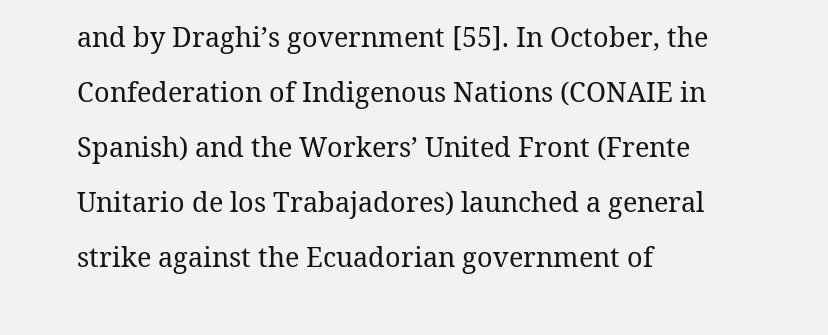and by Draghi’s government [55]. In October, the Confederation of Indigenous Nations (CONAIE in Spanish) and the Workers’ United Front (Frente Unitario de los Trabajadores) launched a general strike against the Ecuadorian government of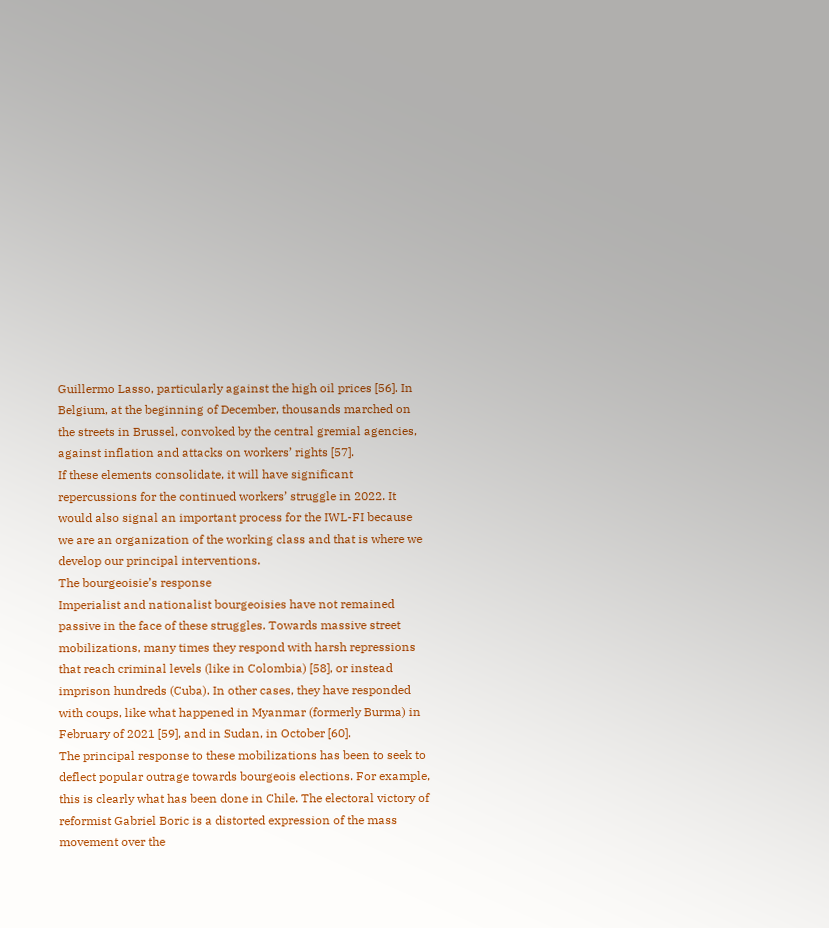Guillermo Lasso, particularly against the high oil prices [56]. In Belgium, at the beginning of December, thousands marched on the streets in Brussel, convoked by the central gremial agencies, against inflation and attacks on workers’ rights [57].
If these elements consolidate, it will have significant repercussions for the continued workers’ struggle in 2022. It would also signal an important process for the IWL-FI because we are an organization of the working class and that is where we develop our principal interventions.
The bourgeoisie’s response
Imperialist and nationalist bourgeoisies have not remained passive in the face of these struggles. Towards massive street mobilizations, many times they respond with harsh repressions that reach criminal levels (like in Colombia) [58], or instead imprison hundreds (Cuba). In other cases, they have responded with coups, like what happened in Myanmar (formerly Burma) in February of 2021 [59], and in Sudan, in October [60].
The principal response to these mobilizations has been to seek to deflect popular outrage towards bourgeois elections. For example, this is clearly what has been done in Chile. The electoral victory of reformist Gabriel Boric is a distorted expression of the mass movement over the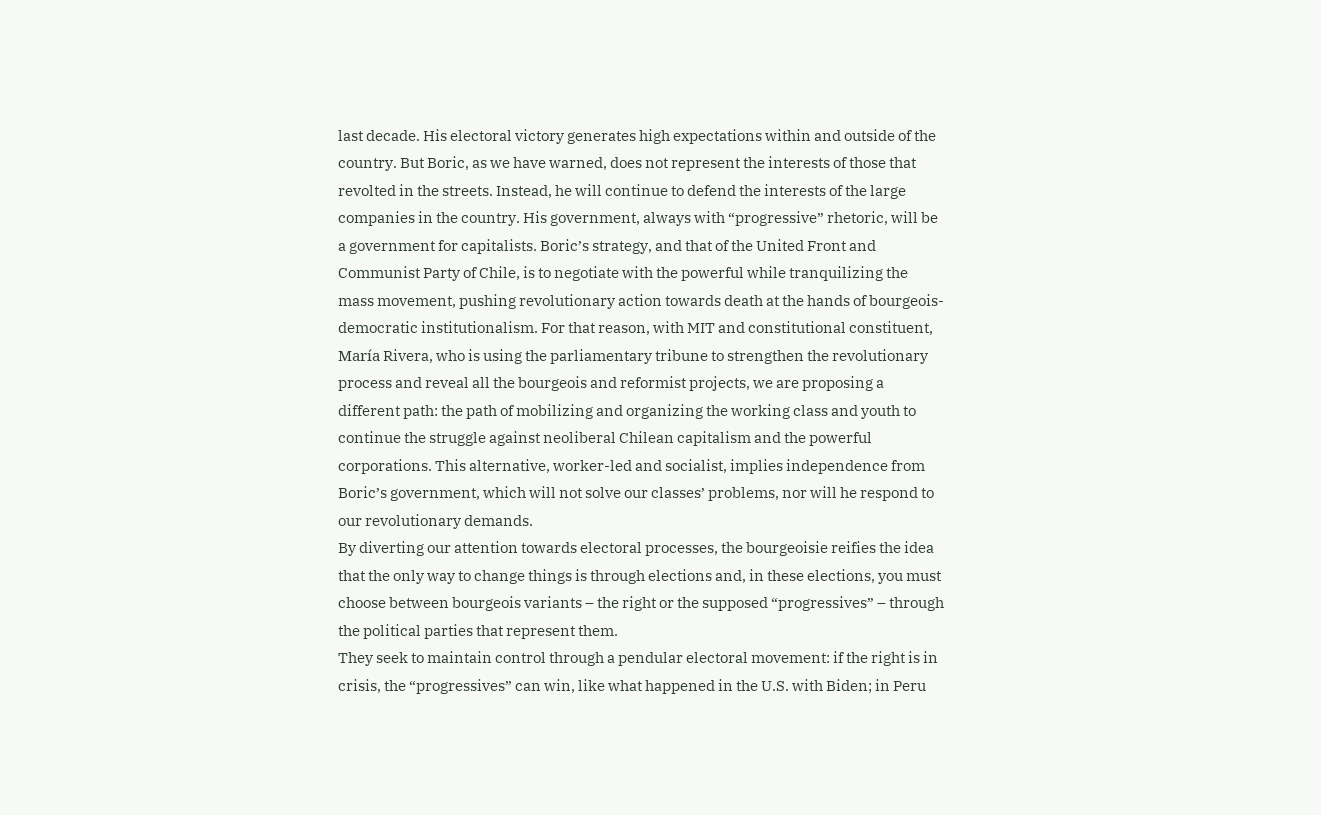last decade. His electoral victory generates high expectations within and outside of the country. But Boric, as we have warned, does not represent the interests of those that revolted in the streets. Instead, he will continue to defend the interests of the large companies in the country. His government, always with “progressive” rhetoric, will be a government for capitalists. Boric’s strategy, and that of the United Front and Communist Party of Chile, is to negotiate with the powerful while tranquilizing the mass movement, pushing revolutionary action towards death at the hands of bourgeois-democratic institutionalism. For that reason, with MIT and constitutional constituent, María Rivera, who is using the parliamentary tribune to strengthen the revolutionary process and reveal all the bourgeois and reformist projects, we are proposing a different path: the path of mobilizing and organizing the working class and youth to continue the struggle against neoliberal Chilean capitalism and the powerful corporations. This alternative, worker-led and socialist, implies independence from Boric’s government, which will not solve our classes’ problems, nor will he respond to our revolutionary demands.
By diverting our attention towards electoral processes, the bourgeoisie reifies the idea that the only way to change things is through elections and, in these elections, you must choose between bourgeois variants – the right or the supposed “progressives” – through the political parties that represent them.
They seek to maintain control through a pendular electoral movement: if the right is in crisis, the “progressives” can win, like what happened in the U.S. with Biden; in Peru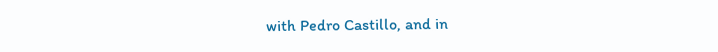with Pedro Castillo, and in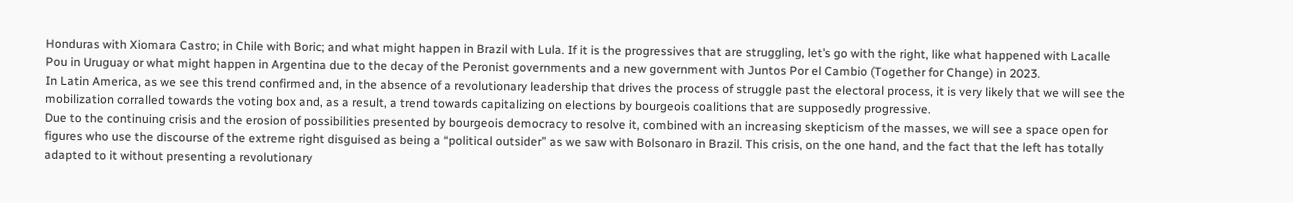Honduras with Xiomara Castro; in Chile with Boric; and what might happen in Brazil with Lula. If it is the progressives that are struggling, let’s go with the right, like what happened with Lacalle Pou in Uruguay or what might happen in Argentina due to the decay of the Peronist governments and a new government with Juntos Por el Cambio (Together for Change) in 2023.
In Latin America, as we see this trend confirmed and, in the absence of a revolutionary leadership that drives the process of struggle past the electoral process, it is very likely that we will see the mobilization corralled towards the voting box and, as a result, a trend towards capitalizing on elections by bourgeois coalitions that are supposedly progressive.
Due to the continuing crisis and the erosion of possibilities presented by bourgeois democracy to resolve it, combined with an increasing skepticism of the masses, we will see a space open for figures who use the discourse of the extreme right disguised as being a “political outsider” as we saw with Bolsonaro in Brazil. This crisis, on the one hand, and the fact that the left has totally adapted to it without presenting a revolutionary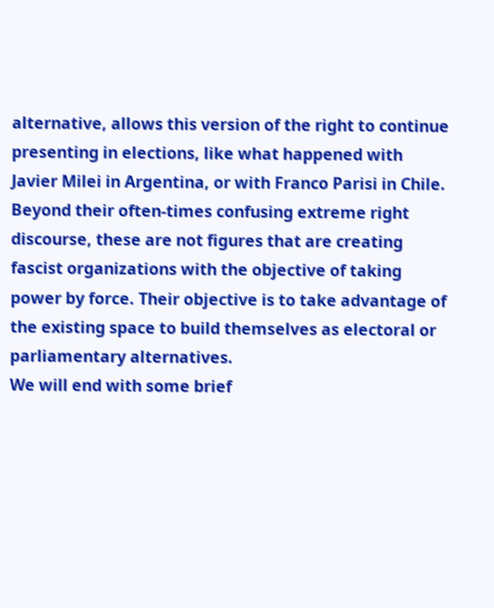alternative, allows this version of the right to continue presenting in elections, like what happened with Javier Milei in Argentina, or with Franco Parisi in Chile. Beyond their often-times confusing extreme right discourse, these are not figures that are creating fascist organizations with the objective of taking power by force. Their objective is to take advantage of the existing space to build themselves as electoral or parliamentary alternatives.
We will end with some brief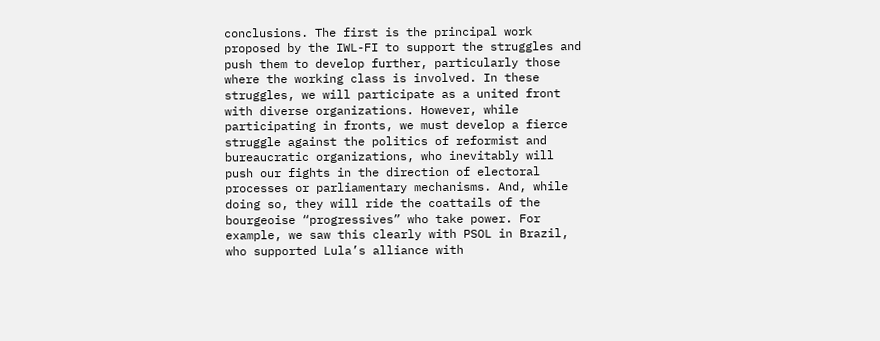conclusions. The first is the principal work proposed by the IWL-FI to support the struggles and push them to develop further, particularly those where the working class is involved. In these struggles, we will participate as a united front with diverse organizations. However, while participating in fronts, we must develop a fierce struggle against the politics of reformist and bureaucratic organizations, who inevitably will push our fights in the direction of electoral processes or parliamentary mechanisms. And, while doing so, they will ride the coattails of the bourgeoise “progressives” who take power. For example, we saw this clearly with PSOL in Brazil, who supported Lula’s alliance with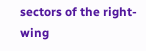sectors of the right-wing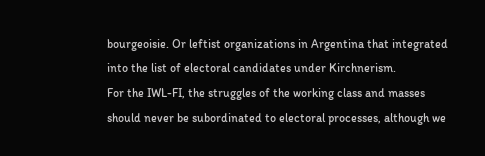bourgeoisie. Or leftist organizations in Argentina that integrated into the list of electoral candidates under Kirchnerism.
For the IWL-FI, the struggles of the working class and masses should never be subordinated to electoral processes, although we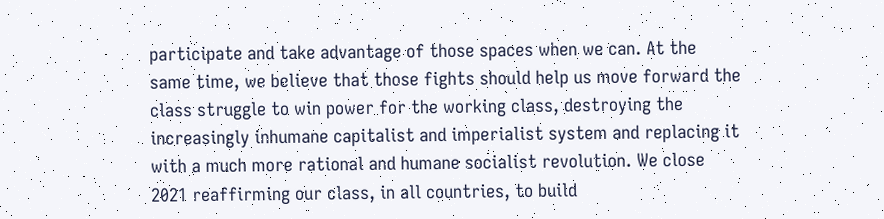participate and take advantage of those spaces when we can. At the same time, we believe that those fights should help us move forward the class struggle to win power for the working class, destroying the increasingly inhumane capitalist and imperialist system and replacing it with a much more rational and humane socialist revolution. We close 2021 reaffirming our class, in all countries, to build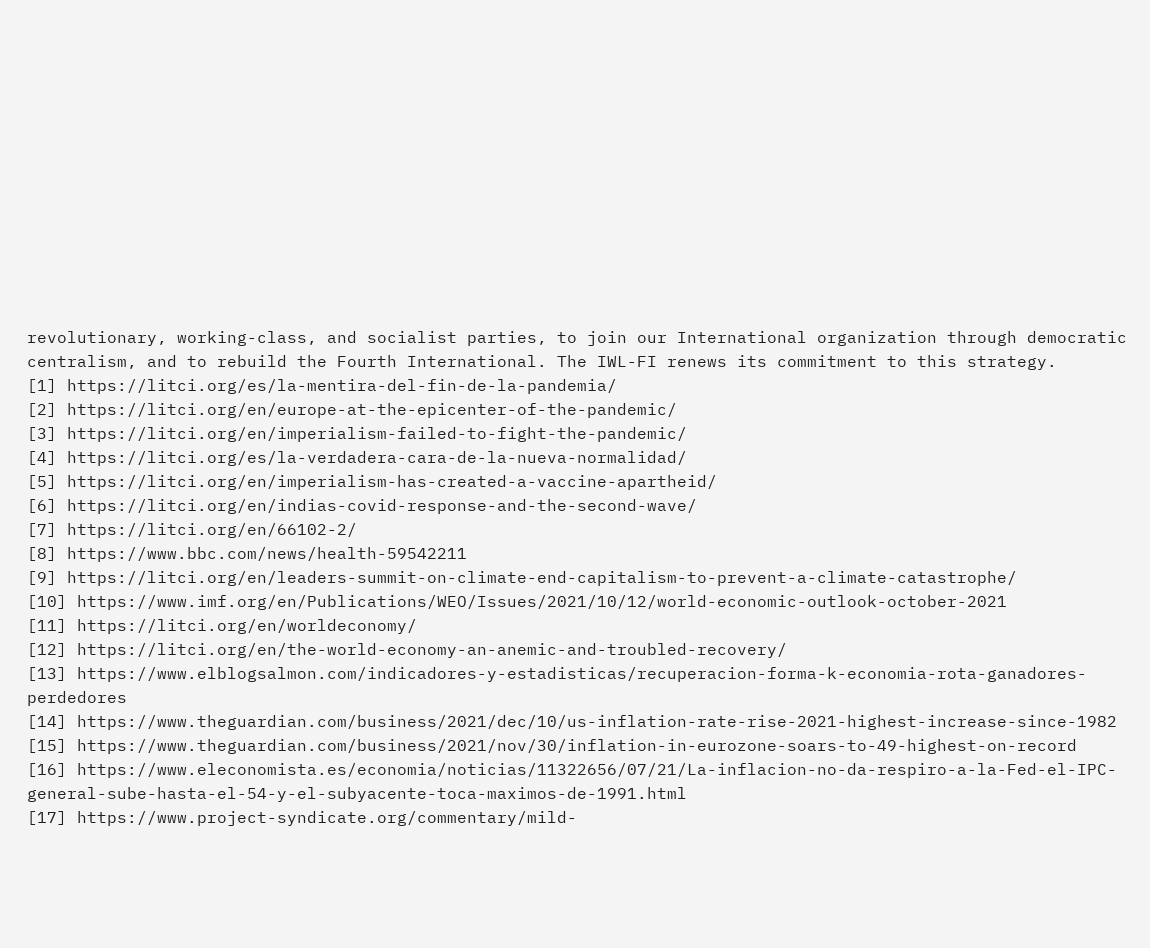revolutionary, working-class, and socialist parties, to join our International organization through democratic centralism, and to rebuild the Fourth International. The IWL-FI renews its commitment to this strategy.
[1] https://litci.org/es/la-mentira-del-fin-de-la-pandemia/
[2] https://litci.org/en/europe-at-the-epicenter-of-the-pandemic/
[3] https://litci.org/en/imperialism-failed-to-fight-the-pandemic/
[4] https://litci.org/es/la-verdadera-cara-de-la-nueva-normalidad/
[5] https://litci.org/en/imperialism-has-created-a-vaccine-apartheid/
[6] https://litci.org/en/indias-covid-response-and-the-second-wave/
[7] https://litci.org/en/66102-2/
[8] https://www.bbc.com/news/health-59542211
[9] https://litci.org/en/leaders-summit-on-climate-end-capitalism-to-prevent-a-climate-catastrophe/
[10] https://www.imf.org/en/Publications/WEO/Issues/2021/10/12/world-economic-outlook-october-2021
[11] https://litci.org/en/worldeconomy/
[12] https://litci.org/en/the-world-economy-an-anemic-and-troubled-recovery/
[13] https://www.elblogsalmon.com/indicadores-y-estadisticas/recuperacion-forma-k-economia-rota-ganadores-perdedores
[14] https://www.theguardian.com/business/2021/dec/10/us-inflation-rate-rise-2021-highest-increase-since-1982
[15] https://www.theguardian.com/business/2021/nov/30/inflation-in-eurozone-soars-to-49-highest-on-record
[16] https://www.eleconomista.es/economia/noticias/11322656/07/21/La-inflacion-no-da-respiro-a-la-Fed-el-IPC-general-sube-hasta-el-54-y-el-subyacente-toca-maximos-de-1991.html
[17] https://www.project-syndicate.org/commentary/mild-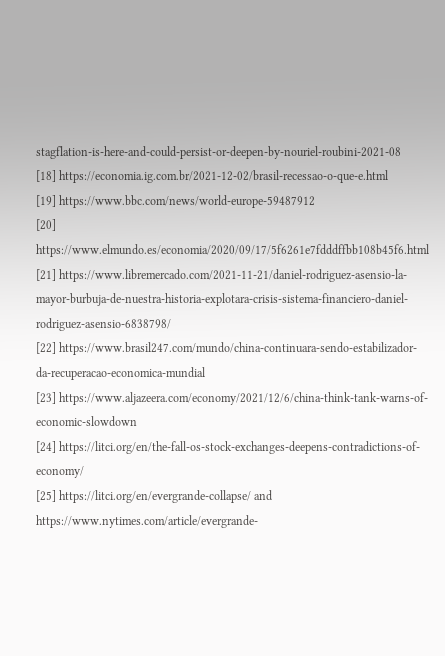stagflation-is-here-and-could-persist-or-deepen-by-nouriel-roubini-2021-08
[18] https://economia.ig.com.br/2021-12-02/brasil-recessao-o-que-e.html
[19] https://www.bbc.com/news/world-europe-59487912
[20] https://www.elmundo.es/economia/2020/09/17/5f6261e7fdddffbb108b45f6.html
[21] https://www.libremercado.com/2021-11-21/daniel-rodriguez-asensio-la-mayor-burbuja-de-nuestra-historia-explotara-crisis-sistema-financiero-daniel-rodriguez-asensio-6838798/
[22] https://www.brasil247.com/mundo/china-continuara-sendo-estabilizador-da-recuperacao-economica-mundial
[23] https://www.aljazeera.com/economy/2021/12/6/china-think-tank-warns-of-economic-slowdown
[24] https://litci.org/en/the-fall-os-stock-exchanges-deepens-contradictions-of-economy/
[25] https://litci.org/en/evergrande-collapse/ and https://www.nytimes.com/article/evergrande-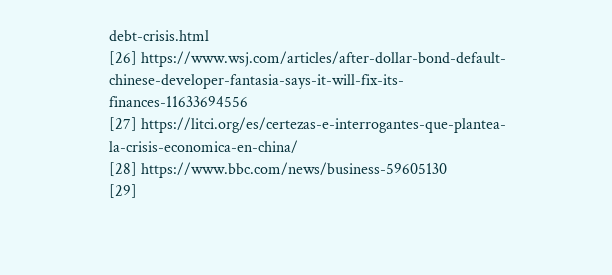debt-crisis.html
[26] https://www.wsj.com/articles/after-dollar-bond-default-chinese-developer-fantasia-says-it-will-fix-its-finances-11633694556
[27] https://litci.org/es/certezas-e-interrogantes-que-plantea-la-crisis-economica-en-china/
[28] https://www.bbc.com/news/business-59605130
[29]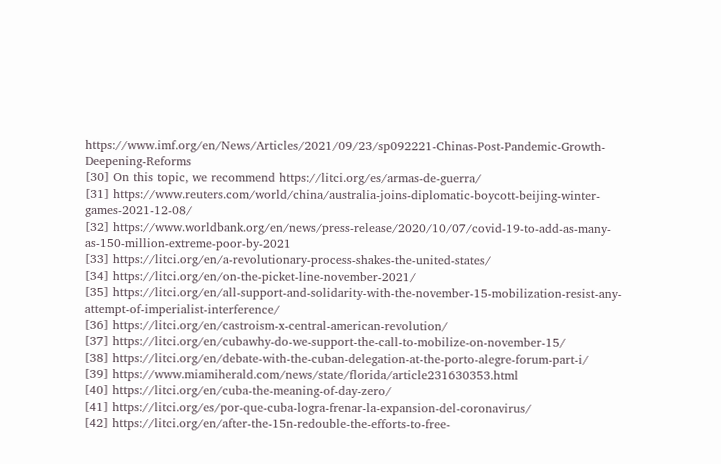https://www.imf.org/en/News/Articles/2021/09/23/sp092221-Chinas-Post-Pandemic-Growth-Deepening-Reforms
[30] On this topic, we recommend https://litci.org/es/armas-de-guerra/
[31] https://www.reuters.com/world/china/australia-joins-diplomatic-boycott-beijing-winter-games-2021-12-08/
[32] https://www.worldbank.org/en/news/press-release/2020/10/07/covid-19-to-add-as-many-as-150-million-extreme-poor-by-2021
[33] https://litci.org/en/a-revolutionary-process-shakes-the-united-states/
[34] https://litci.org/en/on-the-picket-line-november-2021/
[35] https://litci.org/en/all-support-and-solidarity-with-the-november-15-mobilization-resist-any-attempt-of-imperialist-interference/
[36] https://litci.org/en/castroism-x-central-american-revolution/
[37] https://litci.org/en/cubawhy-do-we-support-the-call-to-mobilize-on-november-15/
[38] https://litci.org/en/debate-with-the-cuban-delegation-at-the-porto-alegre-forum-part-i/
[39] https://www.miamiherald.com/news/state/florida/article231630353.html
[40] https://litci.org/en/cuba-the-meaning-of-day-zero/
[41] https://litci.org/es/por-que-cuba-logra-frenar-la-expansion-del-coronavirus/
[42] https://litci.org/en/after-the-15n-redouble-the-efforts-to-free-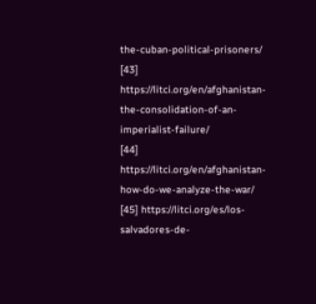the-cuban-political-prisoners/
[43] https://litci.org/en/afghanistan-the-consolidation-of-an-imperialist-failure/
[44] https://litci.org/en/afghanistan-how-do-we-analyze-the-war/
[45] https://litci.org/es/los-salvadores-de-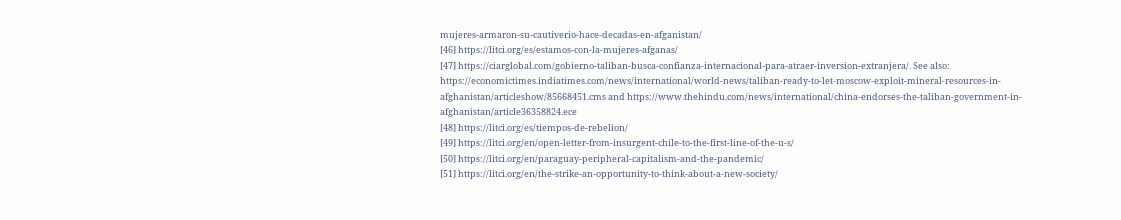mujeres-armaron-su-cautiverio-hace-decadas-en-afganistan/
[46] https://litci.org/es/estamos-con-la-mujeres-afganas/
[47] https://ciarglobal.com/gobierno-taliban-busca-confianza-internacional-para-atraer-inversion-extranjera/. See also: https://economictimes.indiatimes.com/news/international/world-news/taliban-ready-to-let-moscow-exploit-mineral-resources-in-afghanistan/articleshow/85668451.cms and https://www.thehindu.com/news/international/china-endorses-the-taliban-government-in-afghanistan/article36358824.ece
[48] https://litci.org/es/tiempos-de-rebelion/
[49] https://litci.org/en/open-letter-from-insurgent-chile-to-the-first-line-of-the-u-s/
[50] https://litci.org/en/paraguay-peripheral-capitalism-and-the-pandemic/
[51] https://litci.org/en/the-strike-an-opportunity-to-think-about-a-new-society/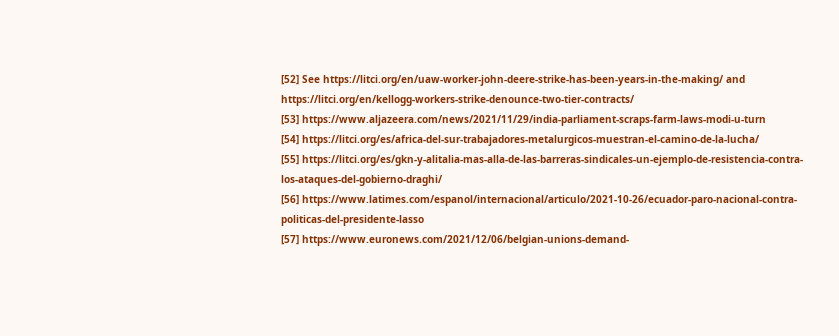[52] See https://litci.org/en/uaw-worker-john-deere-strike-has-been-years-in-the-making/ and https://litci.org/en/kellogg-workers-strike-denounce-two-tier-contracts/
[53] https://www.aljazeera.com/news/2021/11/29/india-parliament-scraps-farm-laws-modi-u-turn
[54] https://litci.org/es/africa-del-sur-trabajadores-metalurgicos-muestran-el-camino-de-la-lucha/
[55] https://litci.org/es/gkn-y-alitalia-mas-alla-de-las-barreras-sindicales-un-ejemplo-de-resistencia-contra-los-ataques-del-gobierno-draghi/
[56] https://www.latimes.com/espanol/internacional/articulo/2021-10-26/ecuador-paro-nacional-contra-politicas-del-presidente-lasso
[57] https://www.euronews.com/2021/12/06/belgian-unions-demand-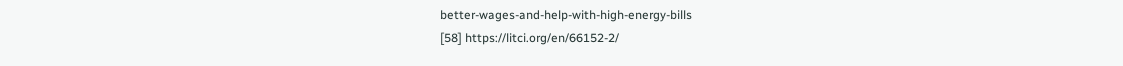better-wages-and-help-with-high-energy-bills
[58] https://litci.org/en/66152-2/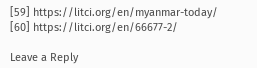[59] https://litci.org/en/myanmar-today/
[60] https://litci.org/en/66677-2/

Leave a Reply